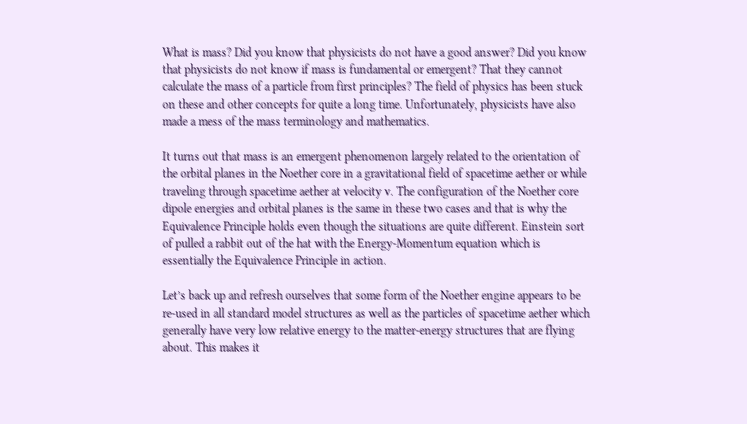What is mass? Did you know that physicists do not have a good answer? Did you know that physicists do not know if mass is fundamental or emergent? That they cannot calculate the mass of a particle from first principles? The field of physics has been stuck on these and other concepts for quite a long time. Unfortunately, physicists have also made a mess of the mass terminology and mathematics.

It turns out that mass is an emergent phenomenon largely related to the orientation of the orbital planes in the Noether core in a gravitational field of spacetime aether or while traveling through spacetime aether at velocity v. The configuration of the Noether core dipole energies and orbital planes is the same in these two cases and that is why the Equivalence Principle holds even though the situations are quite different. Einstein sort of pulled a rabbit out of the hat with the Energy-Momentum equation which is essentially the Equivalence Principle in action.

Let’s back up and refresh ourselves that some form of the Noether engine appears to be re-used in all standard model structures as well as the particles of spacetime aether which generally have very low relative energy to the matter-energy structures that are flying about. This makes it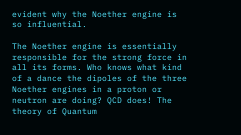evident why the Noether engine is so influential.

The Noether engine is essentially responsible for the strong force in all its forms. Who knows what kind of a dance the dipoles of the three Noether engines in a proton or neutron are doing? QCD does! The theory of Quantum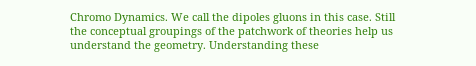Chromo Dynamics. We call the dipoles gluons in this case. Still the conceptual groupings of the patchwork of theories help us understand the geometry. Understanding these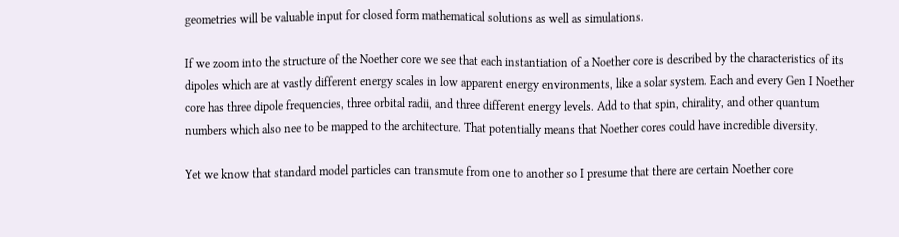geometries will be valuable input for closed form mathematical solutions as well as simulations.

If we zoom into the structure of the Noether core we see that each instantiation of a Noether core is described by the characteristics of its dipoles which are at vastly different energy scales in low apparent energy environments, like a solar system. Each and every Gen I Noether core has three dipole frequencies, three orbital radii, and three different energy levels. Add to that spin, chirality, and other quantum numbers which also nee to be mapped to the architecture. That potentially means that Noether cores could have incredible diversity.

Yet we know that standard model particles can transmute from one to another so I presume that there are certain Noether core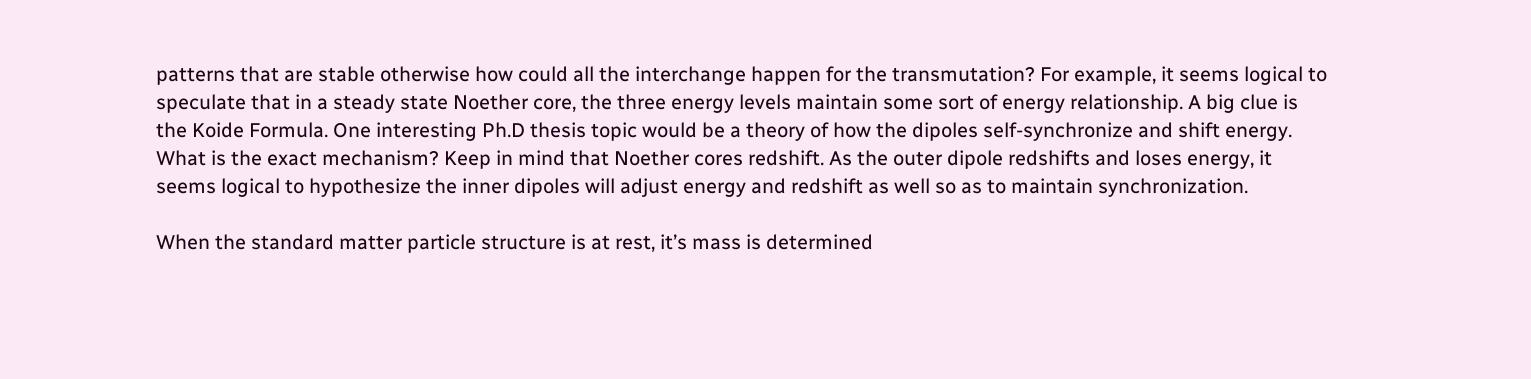patterns that are stable otherwise how could all the interchange happen for the transmutation? For example, it seems logical to speculate that in a steady state Noether core, the three energy levels maintain some sort of energy relationship. A big clue is the Koide Formula. One interesting Ph.D thesis topic would be a theory of how the dipoles self-synchronize and shift energy. What is the exact mechanism? Keep in mind that Noether cores redshift. As the outer dipole redshifts and loses energy, it seems logical to hypothesize the inner dipoles will adjust energy and redshift as well so as to maintain synchronization.

When the standard matter particle structure is at rest, it’s mass is determined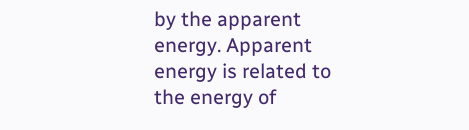by the apparent energy. Apparent energy is related to the energy of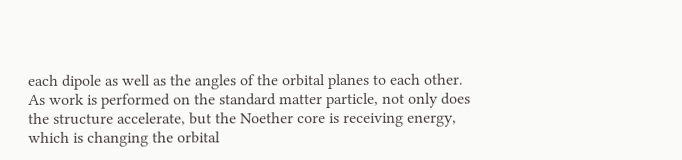each dipole as well as the angles of the orbital planes to each other. As work is performed on the standard matter particle, not only does the structure accelerate, but the Noether core is receiving energy, which is changing the orbital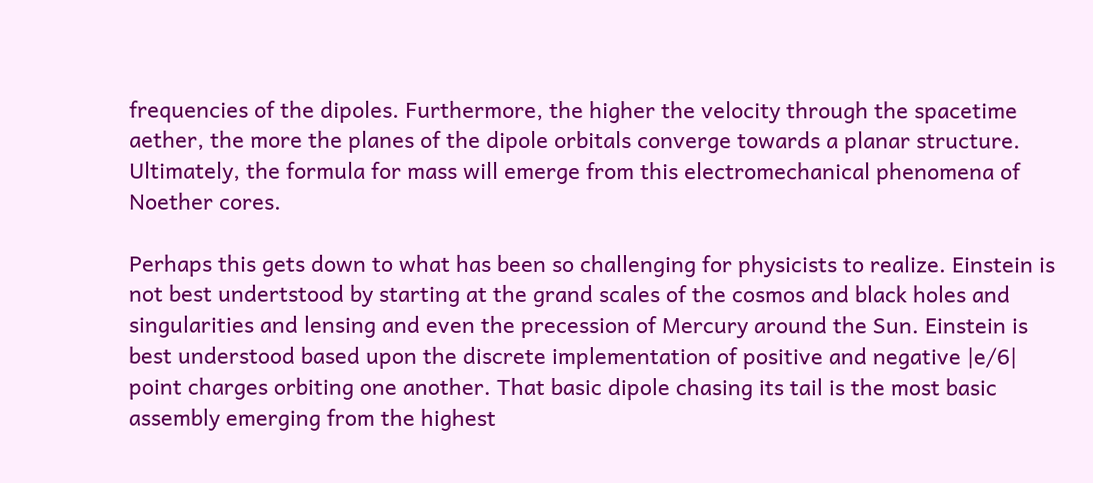frequencies of the dipoles. Furthermore, the higher the velocity through the spacetime aether, the more the planes of the dipole orbitals converge towards a planar structure. Ultimately, the formula for mass will emerge from this electromechanical phenomena of Noether cores.

Perhaps this gets down to what has been so challenging for physicists to realize. Einstein is not best undertstood by starting at the grand scales of the cosmos and black holes and singularities and lensing and even the precession of Mercury around the Sun. Einstein is best understood based upon the discrete implementation of positive and negative |e/6| point charges orbiting one another. That basic dipole chasing its tail is the most basic assembly emerging from the highest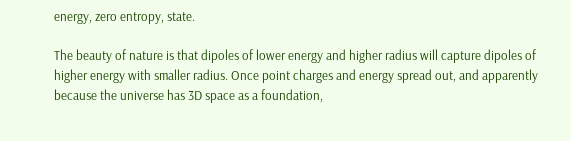energy, zero entropy, state.

The beauty of nature is that dipoles of lower energy and higher radius will capture dipoles of higher energy with smaller radius. Once point charges and energy spread out, and apparently because the universe has 3D space as a foundation,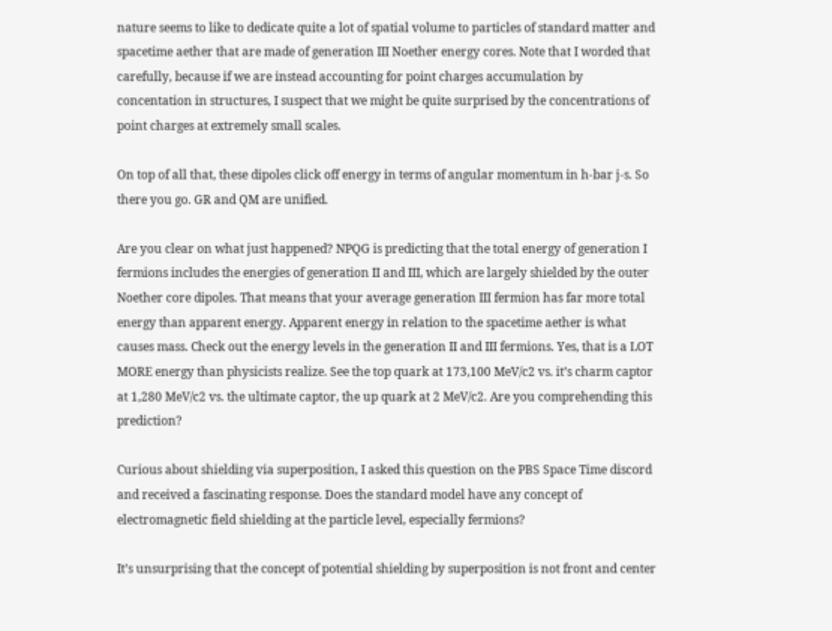nature seems to like to dedicate quite a lot of spatial volume to particles of standard matter and spacetime aether that are made of generation III Noether energy cores. Note that I worded that carefully, because if we are instead accounting for point charges accumulation by concentation in structures, I suspect that we might be quite surprised by the concentrations of point charges at extremely small scales.

On top of all that, these dipoles click off energy in terms of angular momentum in h-bar j-s. So there you go. GR and QM are unified.

Are you clear on what just happened? NPQG is predicting that the total energy of generation I fermions includes the energies of generation II and III, which are largely shielded by the outer Noether core dipoles. That means that your average generation III fermion has far more total energy than apparent energy. Apparent energy in relation to the spacetime aether is what causes mass. Check out the energy levels in the generation II and III fermions. Yes, that is a LOT MORE energy than physicists realize. See the top quark at 173,100 MeV/c2 vs. it’s charm captor at 1,280 MeV/c2 vs. the ultimate captor, the up quark at 2 MeV/c2. Are you comprehending this prediction?

Curious about shielding via superposition, I asked this question on the PBS Space Time discord and received a fascinating response. Does the standard model have any concept of electromagnetic field shielding at the particle level, especially fermions?

It’s unsurprising that the concept of potential shielding by superposition is not front and center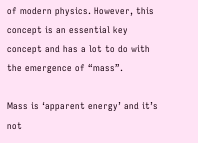of modern physics. However, this concept is an essential key concept and has a lot to do with the emergence of “mass”.

Mass is ‘apparent energy’ and it’s not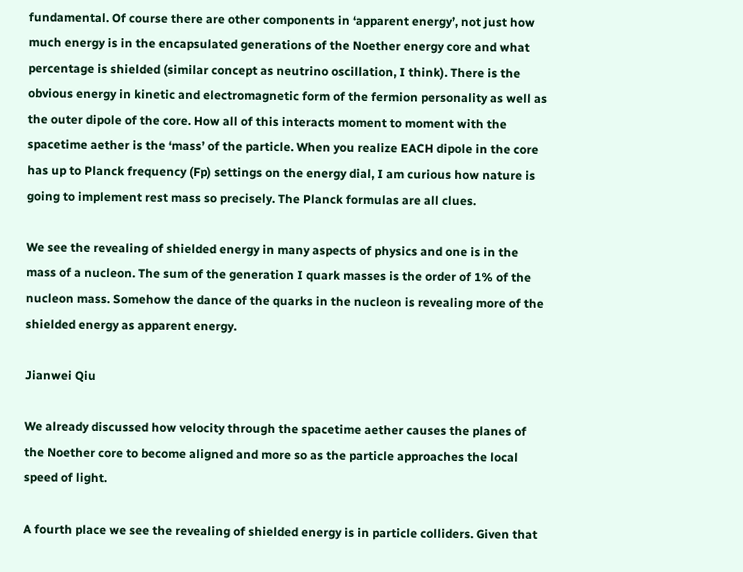fundamental. Of course there are other components in ‘apparent energy’, not just how much energy is in the encapsulated generations of the Noether energy core and what percentage is shielded (similar concept as neutrino oscillation, I think). There is the obvious energy in kinetic and electromagnetic form of the fermion personality as well as the outer dipole of the core. How all of this interacts moment to moment with the spacetime aether is the ‘mass’ of the particle. When you realize EACH dipole in the core has up to Planck frequency (Fp) settings on the energy dial, I am curious how nature is going to implement rest mass so precisely. The Planck formulas are all clues.

We see the revealing of shielded energy in many aspects of physics and one is in the mass of a nucleon. The sum of the generation I quark masses is the order of 1% of the nucleon mass. Somehow the dance of the quarks in the nucleon is revealing more of the shielded energy as apparent energy.

Jianwei Qiu

We already discussed how velocity through the spacetime aether causes the planes of the Noether core to become aligned and more so as the particle approaches the local speed of light.

A fourth place we see the revealing of shielded energy is in particle colliders. Given that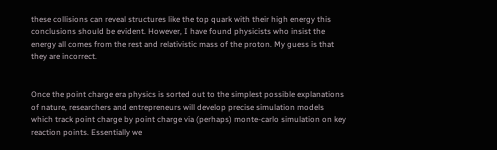these collisions can reveal structures like the top quark with their high energy this conclusions should be evident. However, I have found physicists who insist the energy all comes from the rest and relativistic mass of the proton. My guess is that they are incorrect.


Once the point charge era physics is sorted out to the simplest possible explanations of nature, researchers and entrepreneurs will develop precise simulation models which track point charge by point charge via (perhaps) monte-carlo simulation on key reaction points. Essentially we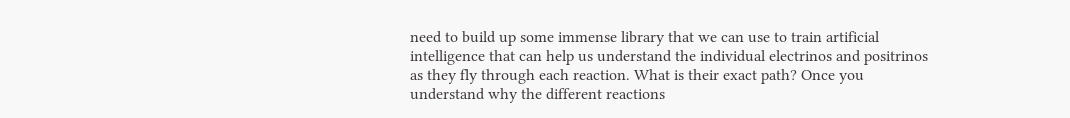need to build up some immense library that we can use to train artificial intelligence that can help us understand the individual electrinos and positrinos as they fly through each reaction. What is their exact path? Once you understand why the different reactions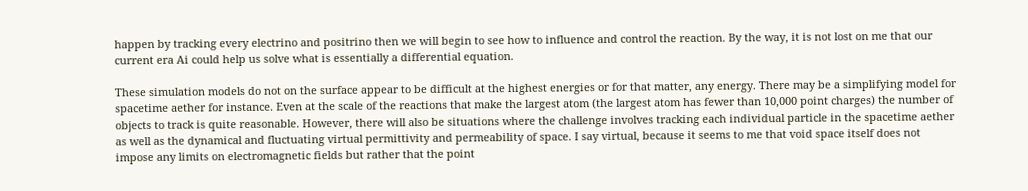happen by tracking every electrino and positrino then we will begin to see how to influence and control the reaction. By the way, it is not lost on me that our current era Ai could help us solve what is essentially a differential equation.

These simulation models do not on the surface appear to be difficult at the highest energies or for that matter, any energy. There may be a simplifying model for spacetime aether for instance. Even at the scale of the reactions that make the largest atom (the largest atom has fewer than 10,000 point charges) the number of objects to track is quite reasonable. However, there will also be situations where the challenge involves tracking each individual particle in the spacetime aether as well as the dynamical and fluctuating virtual permittivity and permeability of space. I say virtual, because it seems to me that void space itself does not impose any limits on electromagnetic fields but rather that the point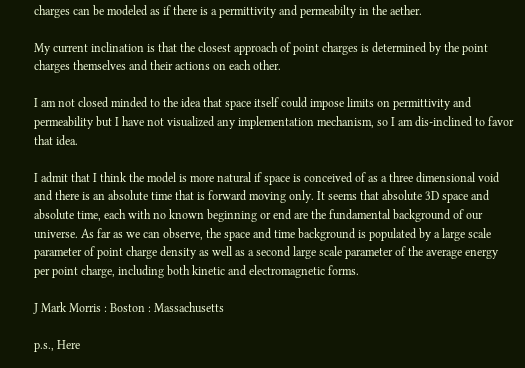charges can be modeled as if there is a permittivity and permeabilty in the aether.

My current inclination is that the closest approach of point charges is determined by the point charges themselves and their actions on each other.

I am not closed minded to the idea that space itself could impose limits on permittivity and permeability but I have not visualized any implementation mechanism, so I am dis-inclined to favor that idea.

I admit that I think the model is more natural if space is conceived of as a three dimensional void and there is an absolute time that is forward moving only. It seems that absolute 3D space and absolute time, each with no known beginning or end are the fundamental background of our universe. As far as we can observe, the space and time background is populated by a large scale parameter of point charge density as well as a second large scale parameter of the average energy per point charge, including both kinetic and electromagnetic forms.

J Mark Morris : Boston : Massachusetts

p.s., Here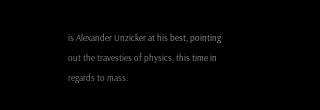is Alexander Unzicker at his best, pointing out the travesties of physics, this time in regards to mass.